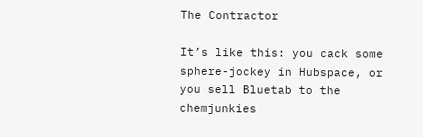The Contractor

It’s like this: you cack some sphere-jockey in Hubspace, or you sell Bluetab to the chemjunkies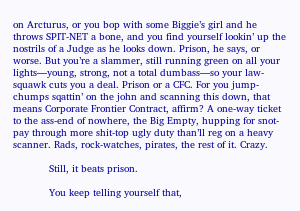on Arcturus, or you bop with some Biggie’s girl and he throws SPIT-NET a bone, and you find yourself lookin’ up the nostrils of a Judge as he looks down. Prison, he says, or worse. But you’re a slammer, still running green on all your lights—young, strong, not a total dumbass—so your law-squawk cuts you a deal. Prison or a CFC. For you jump-chumps sqattin’ on the john and scanning this down, that means Corporate Frontier Contract, affirm? A one-way ticket to the ass-end of nowhere, the Big Empty, hupping for snot-pay through more shit-top ugly duty than’ll reg on a heavy scanner. Rads, rock-watches, pirates, the rest of it. Crazy.

            Still, it beats prison.

            You keep telling yourself that,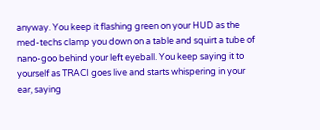anyway. You keep it flashing green on your HUD as the med-techs clamp you down on a table and squirt a tube of nano-goo behind your left eyeball. You keep saying it to yourself as TRACI goes live and starts whispering in your ear, saying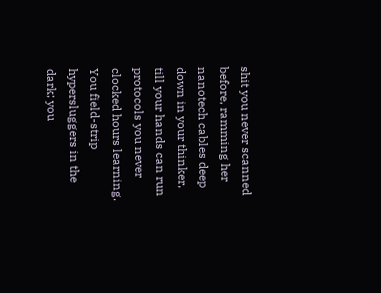shit you never scanned before, ramming her nanotech cables deep down in your thinker, till your hands can run protocols you never clocked hours learning. You field-strip hypersluggers in the dark; you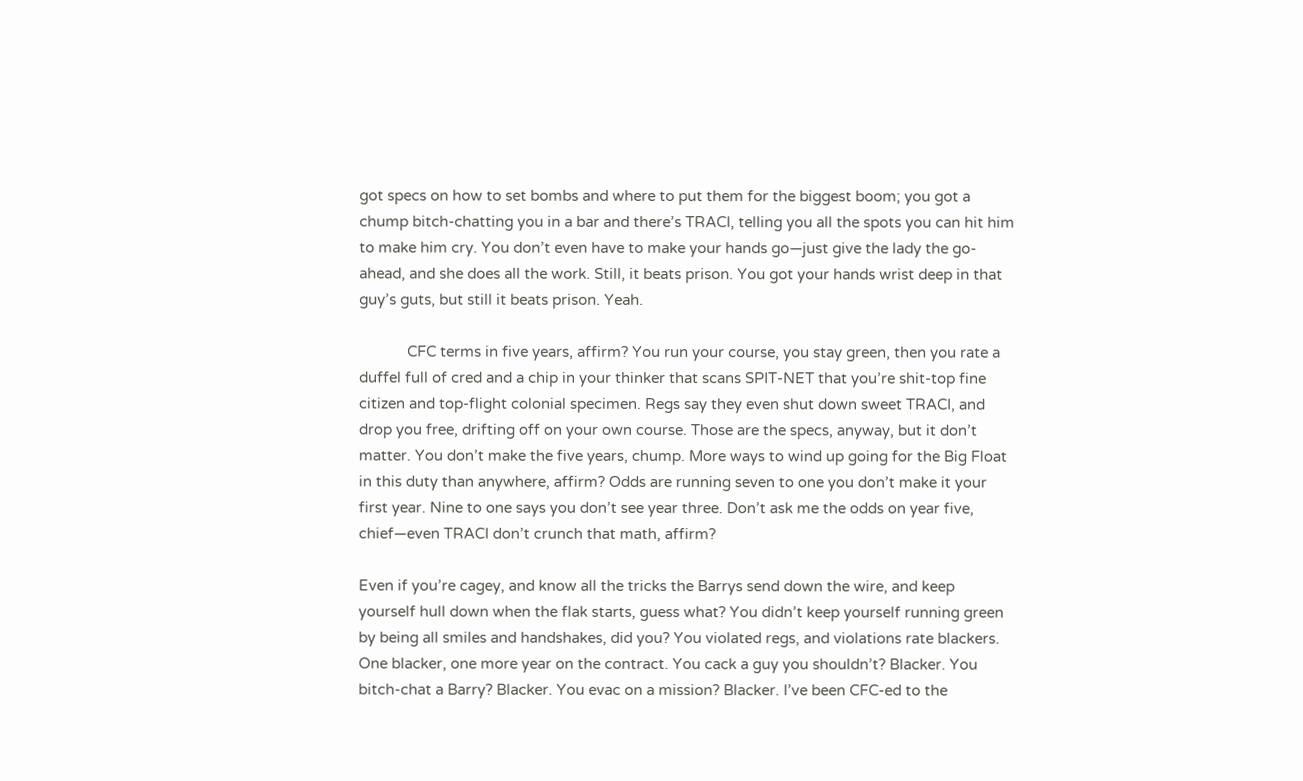got specs on how to set bombs and where to put them for the biggest boom; you got a chump bitch-chatting you in a bar and there’s TRACI, telling you all the spots you can hit him to make him cry. You don’t even have to make your hands go—just give the lady the go-ahead, and she does all the work. Still, it beats prison. You got your hands wrist deep in that guy’s guts, but still it beats prison. Yeah.

            CFC terms in five years, affirm? You run your course, you stay green, then you rate a duffel full of cred and a chip in your thinker that scans SPIT-NET that you’re shit-top fine citizen and top-flight colonial specimen. Regs say they even shut down sweet TRACI, and drop you free, drifting off on your own course. Those are the specs, anyway, but it don’t matter. You don’t make the five years, chump. More ways to wind up going for the Big Float in this duty than anywhere, affirm? Odds are running seven to one you don’t make it your first year. Nine to one says you don’t see year three. Don’t ask me the odds on year five, chief—even TRACI don’t crunch that math, affirm?

Even if you’re cagey, and know all the tricks the Barrys send down the wire, and keep yourself hull down when the flak starts, guess what? You didn’t keep yourself running green by being all smiles and handshakes, did you? You violated regs, and violations rate blackers. One blacker, one more year on the contract. You cack a guy you shouldn’t? Blacker. You bitch-chat a Barry? Blacker. You evac on a mission? Blacker. I’ve been CFC-ed to the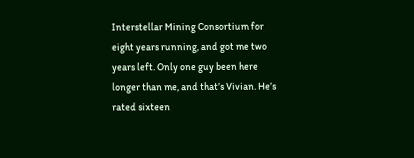Interstellar Mining Consortium for eight years running, and got me two years left. Only one guy been here longer than me, and that’s Vivian. He’s rated sixteen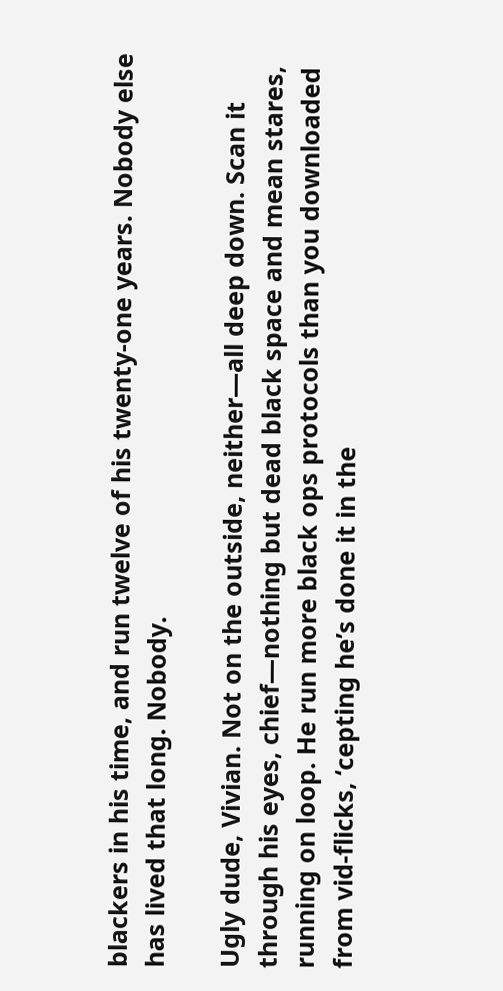blackers in his time, and run twelve of his twenty-one years. Nobody else has lived that long. Nobody.

Ugly dude, Vivian. Not on the outside, neither—all deep down. Scan it through his eyes, chief—nothing but dead black space and mean stares, running on loop. He run more black ops protocols than you downloaded from vid-flicks, ‘cepting he’s done it in the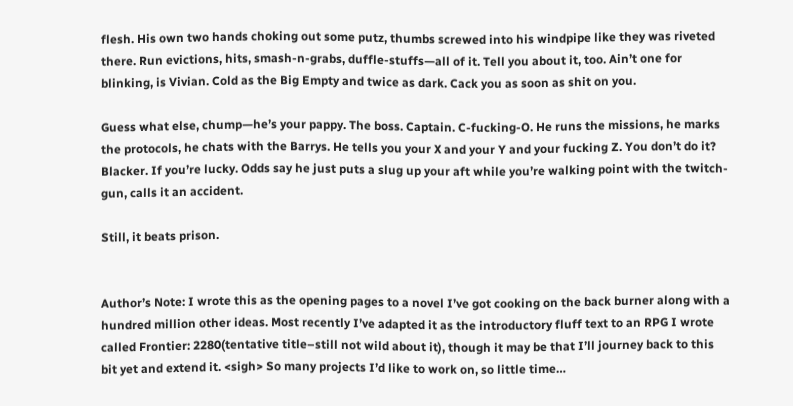flesh. His own two hands choking out some putz, thumbs screwed into his windpipe like they was riveted there. Run evictions, hits, smash-n-grabs, duffle-stuffs—all of it. Tell you about it, too. Ain’t one for blinking, is Vivian. Cold as the Big Empty and twice as dark. Cack you as soon as shit on you.

Guess what else, chump—he’s your pappy. The boss. Captain. C-fucking-O. He runs the missions, he marks the protocols, he chats with the Barrys. He tells you your X and your Y and your fucking Z. You don’t do it? Blacker. If you’re lucky. Odds say he just puts a slug up your aft while you’re walking point with the twitch-gun, calls it an accident.

Still, it beats prison.


Author’s Note: I wrote this as the opening pages to a novel I’ve got cooking on the back burner along with a hundred million other ideas. Most recently I’ve adapted it as the introductory fluff text to an RPG I wrote called Frontier: 2280(tentative title–still not wild about it), though it may be that I’ll journey back to this bit yet and extend it. <sigh> So many projects I’d like to work on, so little time…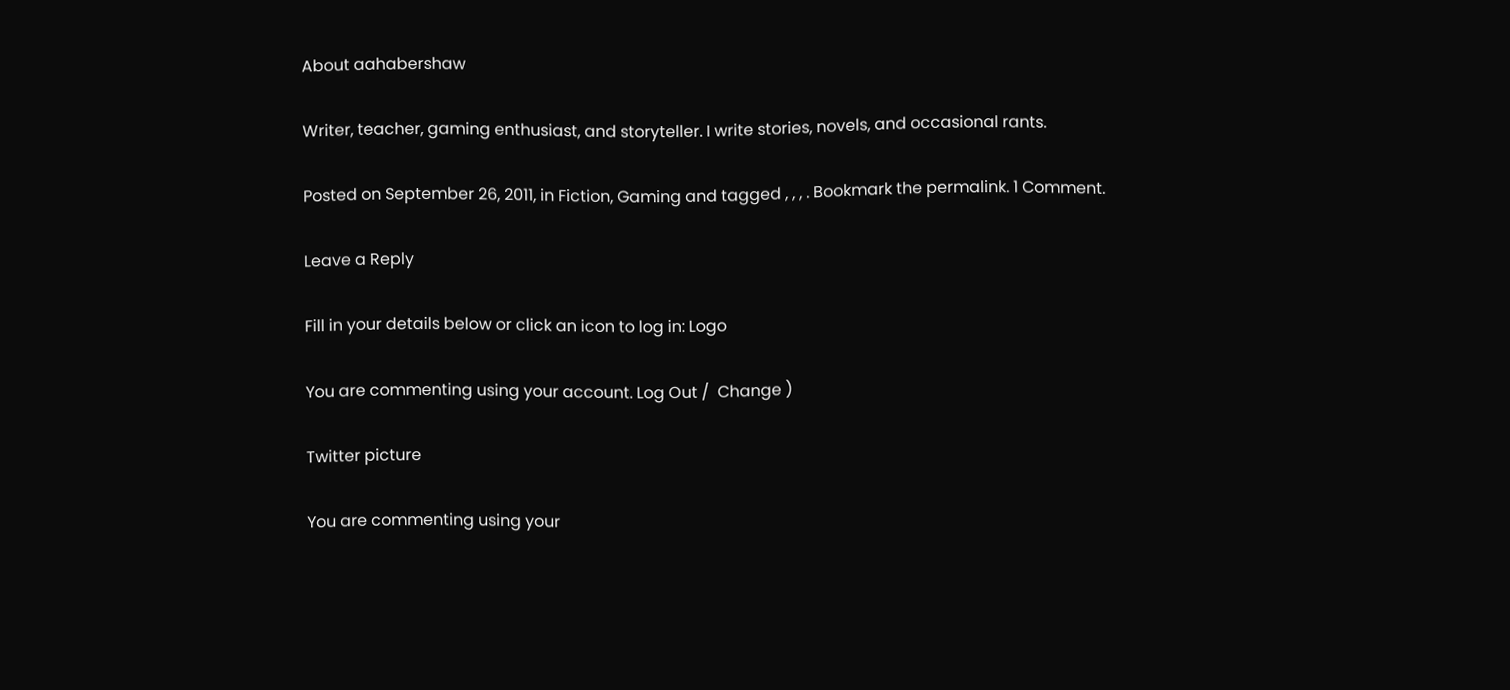About aahabershaw

Writer, teacher, gaming enthusiast, and storyteller. I write stories, novels, and occasional rants.

Posted on September 26, 2011, in Fiction, Gaming and tagged , , , . Bookmark the permalink. 1 Comment.

Leave a Reply

Fill in your details below or click an icon to log in: Logo

You are commenting using your account. Log Out /  Change )

Twitter picture

You are commenting using your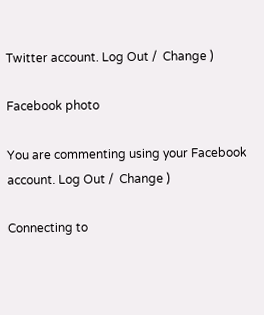Twitter account. Log Out /  Change )

Facebook photo

You are commenting using your Facebook account. Log Out /  Change )

Connecting to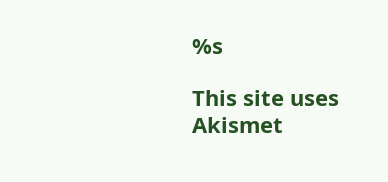%s

This site uses Akismet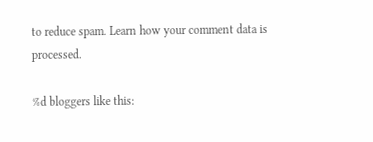to reduce spam. Learn how your comment data is processed.

%d bloggers like this: